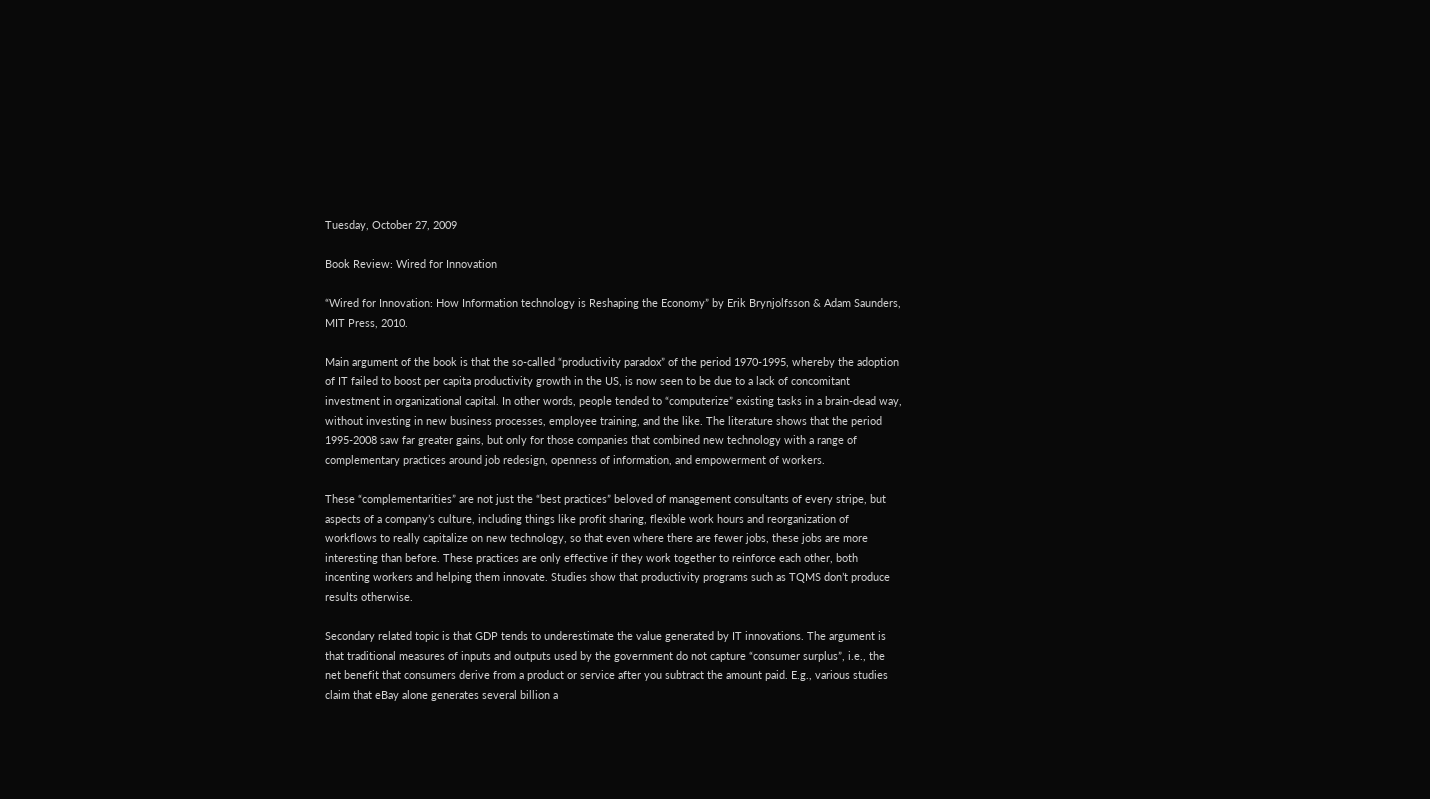Tuesday, October 27, 2009

Book Review: Wired for Innovation

“Wired for Innovation: How Information technology is Reshaping the Economy” by Erik Brynjolfsson & Adam Saunders, MIT Press, 2010.

Main argument of the book is that the so-called “productivity paradox” of the period 1970-1995, whereby the adoption of IT failed to boost per capita productivity growth in the US, is now seen to be due to a lack of concomitant investment in organizational capital. In other words, people tended to “computerize” existing tasks in a brain-dead way, without investing in new business processes, employee training, and the like. The literature shows that the period 1995-2008 saw far greater gains, but only for those companies that combined new technology with a range of complementary practices around job redesign, openness of information, and empowerment of workers.

These “complementarities” are not just the “best practices” beloved of management consultants of every stripe, but aspects of a company’s culture, including things like profit sharing, flexible work hours and reorganization of workflows to really capitalize on new technology, so that even where there are fewer jobs, these jobs are more interesting than before. These practices are only effective if they work together to reinforce each other, both incenting workers and helping them innovate. Studies show that productivity programs such as TQMS don’t produce results otherwise.

Secondary related topic is that GDP tends to underestimate the value generated by IT innovations. The argument is that traditional measures of inputs and outputs used by the government do not capture “consumer surplus”, i.e., the net benefit that consumers derive from a product or service after you subtract the amount paid. E.g., various studies claim that eBay alone generates several billion a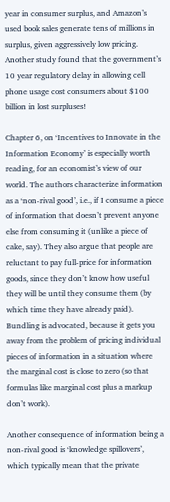year in consumer surplus, and Amazon’s used book sales generate tens of millions in surplus, given aggressively low pricing. Another study found that the government’s 10 year regulatory delay in allowing cell phone usage cost consumers about $100 billion in lost surpluses!

Chapter 6, on ‘Incentives to Innovate in the Information Economy’ is especially worth reading, for an economist’s view of our world. The authors characterize information as a ‘non-rival good’, i.e., if I consume a piece of information that doesn’t prevent anyone else from consuming it (unlike a piece of cake, say). They also argue that people are reluctant to pay full-price for information goods, since they don’t know how useful they will be until they consume them (by which time they have already paid). Bundling is advocated, because it gets you away from the problem of pricing individual pieces of information in a situation where the marginal cost is close to zero (so that formulas like marginal cost plus a markup don’t work).

Another consequence of information being a non-rival good is ‘knowledge spillovers’, which typically mean that the private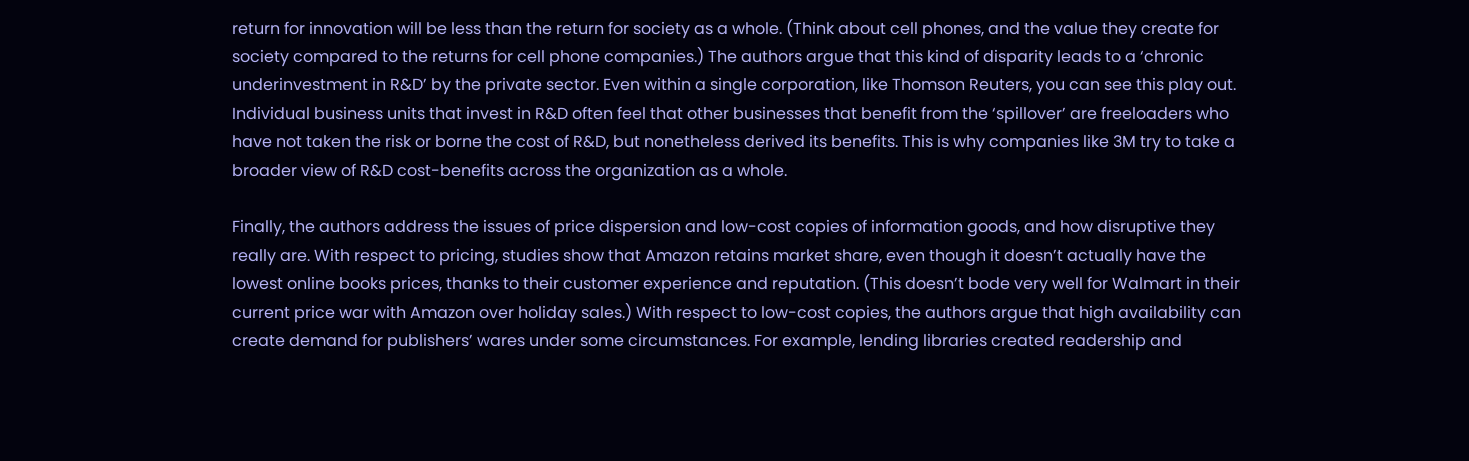return for innovation will be less than the return for society as a whole. (Think about cell phones, and the value they create for society compared to the returns for cell phone companies.) The authors argue that this kind of disparity leads to a ‘chronic underinvestment in R&D’ by the private sector. Even within a single corporation, like Thomson Reuters, you can see this play out. Individual business units that invest in R&D often feel that other businesses that benefit from the ‘spillover’ are freeloaders who have not taken the risk or borne the cost of R&D, but nonetheless derived its benefits. This is why companies like 3M try to take a broader view of R&D cost-benefits across the organization as a whole.

Finally, the authors address the issues of price dispersion and low-cost copies of information goods, and how disruptive they really are. With respect to pricing, studies show that Amazon retains market share, even though it doesn’t actually have the lowest online books prices, thanks to their customer experience and reputation. (This doesn’t bode very well for Walmart in their current price war with Amazon over holiday sales.) With respect to low-cost copies, the authors argue that high availability can create demand for publishers’ wares under some circumstances. For example, lending libraries created readership and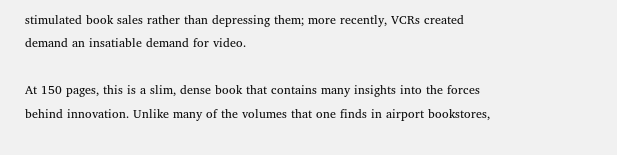stimulated book sales rather than depressing them; more recently, VCRs created demand an insatiable demand for video.

At 150 pages, this is a slim, dense book that contains many insights into the forces behind innovation. Unlike many of the volumes that one finds in airport bookstores,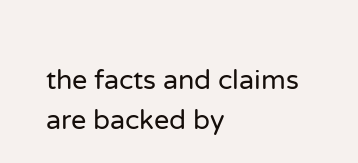the facts and claims are backed by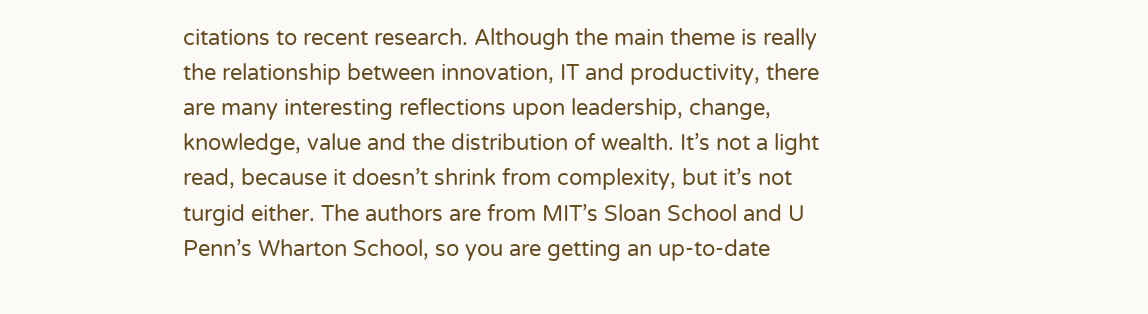citations to recent research. Although the main theme is really the relationship between innovation, IT and productivity, there are many interesting reflections upon leadership, change, knowledge, value and the distribution of wealth. It’s not a light read, because it doesn’t shrink from complexity, but it’s not turgid either. The authors are from MIT’s Sloan School and U Penn’s Wharton School, so you are getting an up-to-date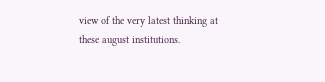view of the very latest thinking at these august institutions.